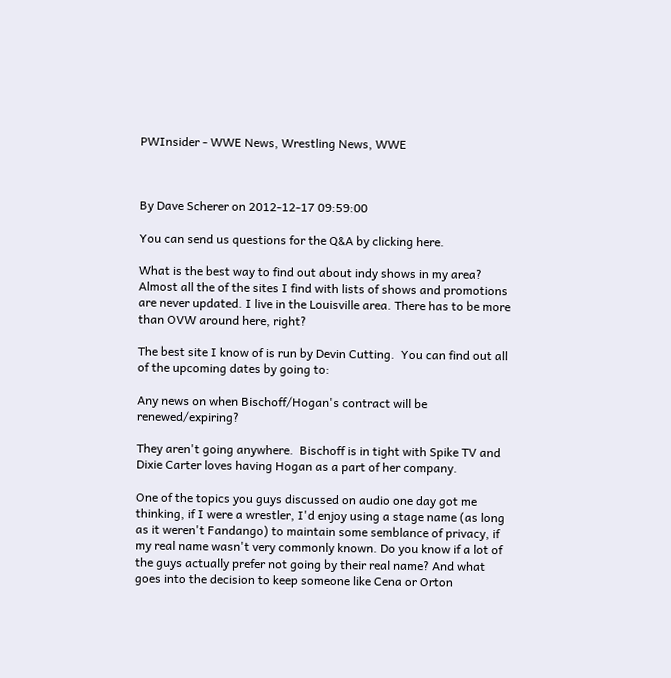PWInsider - WWE News, Wrestling News, WWE



By Dave Scherer on 2012-12-17 09:59:00

You can send us questions for the Q&A by clicking here.

What is the best way to find out about indy shows in my area? Almost all the of the sites I find with lists of shows and promotions are never updated. I live in the Louisville area. There has to be more than OVW around here, right?

The best site I know of is run by Devin Cutting.  You can find out all of the upcoming dates by going to:

Any news on when Bischoff/Hogan's contract will be renewed/expiring?

They aren't going anywhere.  Bischoff is in tight with Spike TV and Dixie Carter loves having Hogan as a part of her company.

One of the topics you guys discussed on audio one day got me thinking, if I were a wrestler, I'd enjoy using a stage name (as long as it weren't Fandango) to maintain some semblance of privacy, if my real name wasn't very commonly known. Do you know if a lot of the guys actually prefer not going by their real name? And what goes into the decision to keep someone like Cena or Orton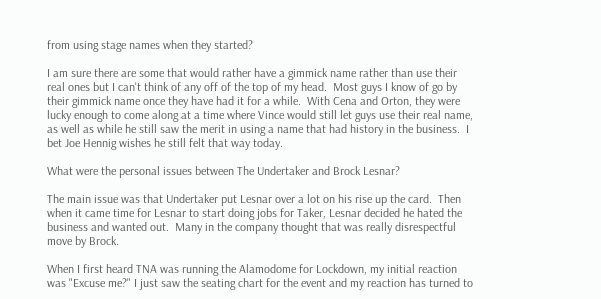from using stage names when they started?

I am sure there are some that would rather have a gimmick name rather than use their real ones but I can't think of any off of the top of my head.  Most guys I know of go by their gimmick name once they have had it for a while.  With Cena and Orton, they were lucky enough to come along at a time where Vince would still let guys use their real name, as well as while he still saw the merit in using a name that had history in the business.  I bet Joe Hennig wishes he still felt that way today.

What were the personal issues between The Undertaker and Brock Lesnar?

The main issue was that Undertaker put Lesnar over a lot on his rise up the card.  Then when it came time for Lesnar to start doing jobs for Taker, Lesnar decided he hated the business and wanted out.  Many in the company thought that was really disrespectful move by Brock.

When I first heard TNA was running the Alamodome for Lockdown, my initial reaction was "Excuse me?" I just saw the seating chart for the event and my reaction has turned to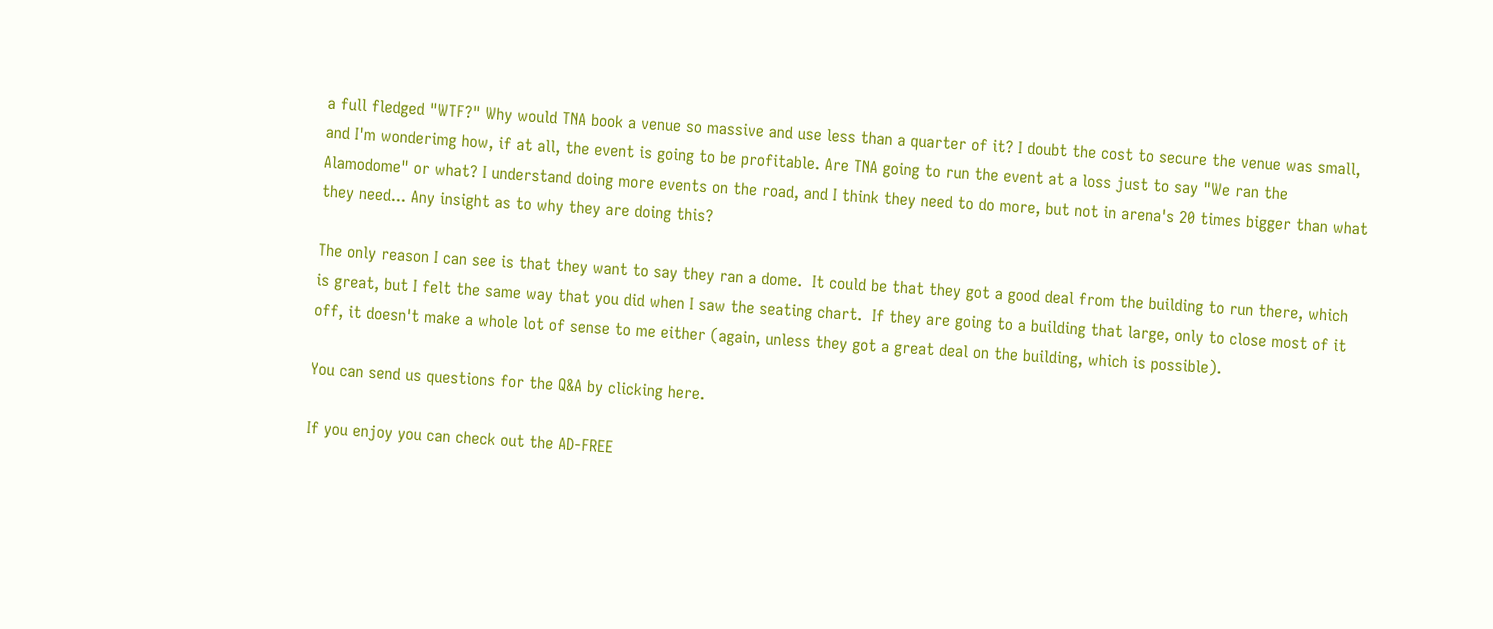a full fledged "WTF?" Why would TNA book a venue so massive and use less than a quarter of it? I doubt the cost to secure the venue was small, and I'm wonderimg how, if at all, the event is going to be profitable. Are TNA going to run the event at a loss just to say "We ran the Alamodome" or what? I understand doing more events on the road, and I think they need to do more, but not in arena's 20 times bigger than what they need... Any insight as to why they are doing this?

The only reason I can see is that they want to say they ran a dome.  It could be that they got a good deal from the building to run there, which is great, but I felt the same way that you did when I saw the seating chart.  If they are going to a building that large, only to close most of it off, it doesn't make a whole lot of sense to me either (again, unless they got a great deal on the building, which is possible).

You can send us questions for the Q&A by clicking here.

If you enjoy you can check out the AD-FREE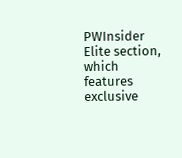PWInsider Elite section, which features exclusive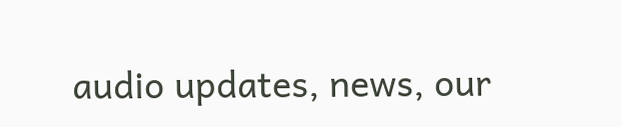audio updates, news, our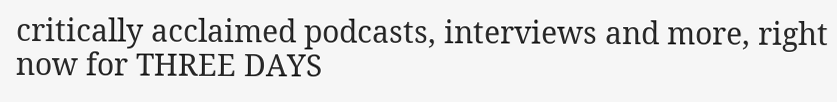critically acclaimed podcasts, interviews and more, right now for THREE DAYS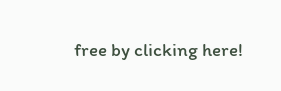free by clicking here!